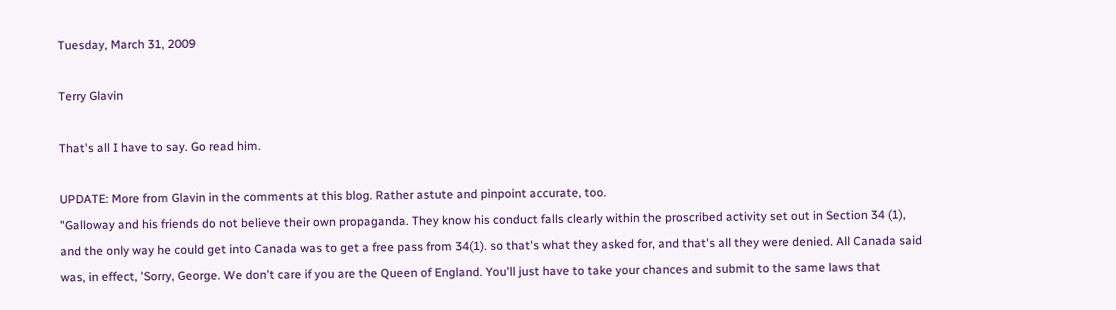Tuesday, March 31, 2009

Terry Glavin

That's all I have to say. Go read him.

UPDATE: More from Glavin in the comments at this blog. Rather astute and pinpoint accurate, too.
"Galloway and his friends do not believe their own propaganda. They know his conduct falls clearly within the proscribed activity set out in Section 34 (1), and the only way he could get into Canada was to get a free pass from 34(1). so that's what they asked for, and that's all they were denied. All Canada said was, in effect, 'Sorry, George. We don't care if you are the Queen of England. You'll just have to take your chances and submit to the same laws that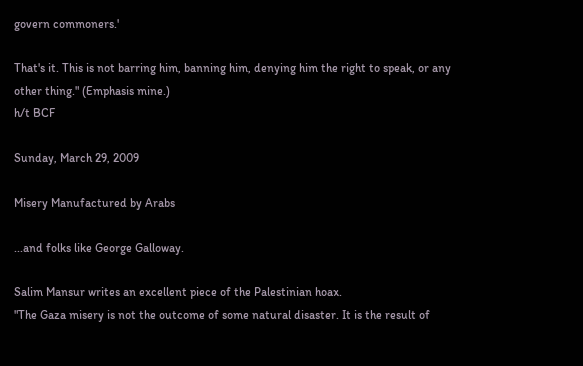govern commoners.'

That's it. This is not barring him, banning him, denying him the right to speak, or any other thing." (Emphasis mine.)
h/t BCF

Sunday, March 29, 2009

Misery Manufactured by Arabs

...and folks like George Galloway.

Salim Mansur writes an excellent piece of the Palestinian hoax.
"The Gaza misery is not the outcome of some natural disaster. It is the result of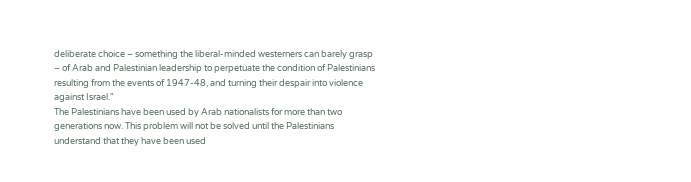deliberate choice – something the liberal-minded westerners can barely grasp – of Arab and Palestinian leadership to perpetuate the condition of Palestinians resulting from the events of 1947-48, and turning their despair into violence against Israel."
The Palestinians have been used by Arab nationalists for more than two generations now. This problem will not be solved until the Palestinians understand that they have been used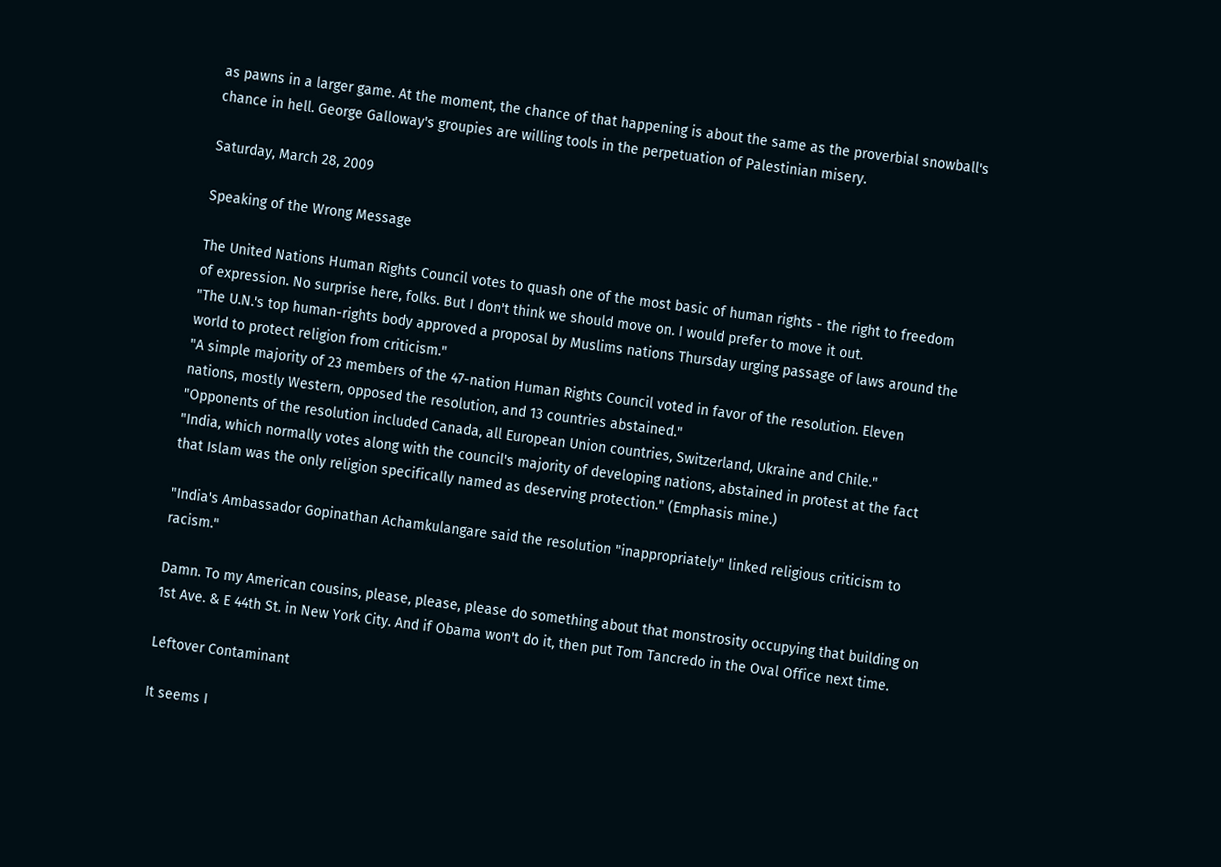as pawns in a larger game. At the moment, the chance of that happening is about the same as the proverbial snowball's chance in hell. George Galloway's groupies are willing tools in the perpetuation of Palestinian misery.

Saturday, March 28, 2009

Speaking of the Wrong Message

The United Nations Human Rights Council votes to quash one of the most basic of human rights - the right to freedom of expression. No surprise here, folks. But I don't think we should move on. I would prefer to move it out.
"The U.N.'s top human-rights body approved a proposal by Muslims nations Thursday urging passage of laws around the world to protect religion from criticism."
"A simple majority of 23 members of the 47-nation Human Rights Council voted in favor of the resolution. Eleven nations, mostly Western, opposed the resolution, and 13 countries abstained."
"Opponents of the resolution included Canada, all European Union countries, Switzerland, Ukraine and Chile."
"India, which normally votes along with the council's majority of developing nations, abstained in protest at the fact that Islam was the only religion specifically named as deserving protection." (Emphasis mine.)

"India's Ambassador Gopinathan Achamkulangare said the resolution "inappropriately" linked religious criticism to racism."

Damn. To my American cousins, please, please, please do something about that monstrosity occupying that building on 1st Ave. & E 44th St. in New York City. And if Obama won't do it, then put Tom Tancredo in the Oval Office next time.

Leftover Contaminant

It seems I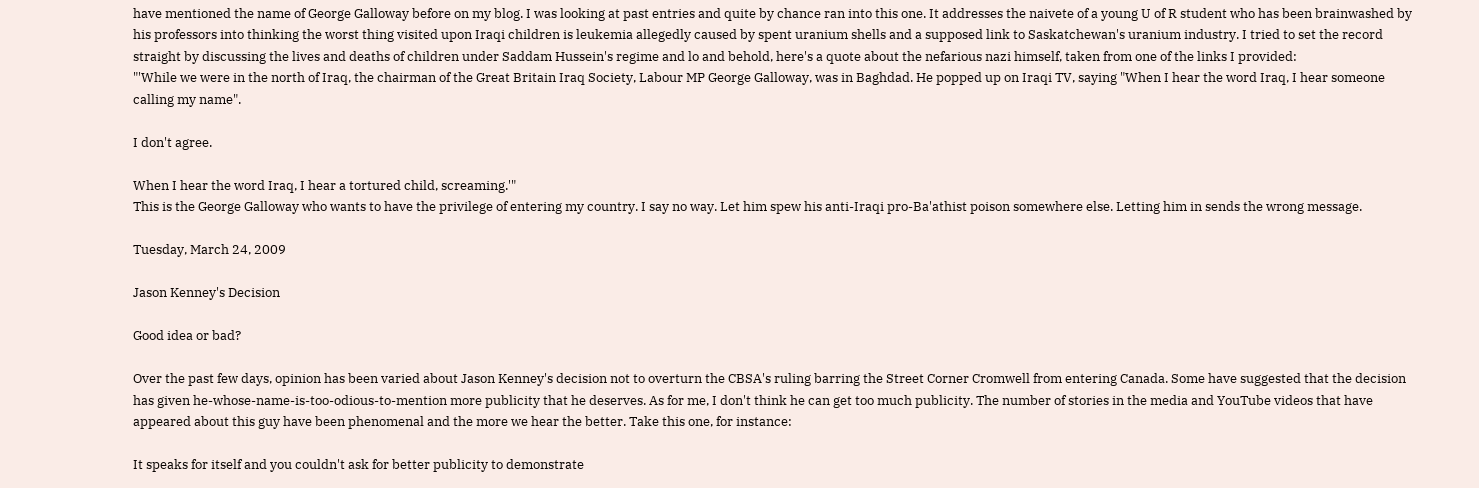have mentioned the name of George Galloway before on my blog. I was looking at past entries and quite by chance ran into this one. It addresses the naivete of a young U of R student who has been brainwashed by his professors into thinking the worst thing visited upon Iraqi children is leukemia allegedly caused by spent uranium shells and a supposed link to Saskatchewan's uranium industry. I tried to set the record straight by discussing the lives and deaths of children under Saddam Hussein's regime and lo and behold, here's a quote about the nefarious nazi himself, taken from one of the links I provided:
"'While we were in the north of Iraq, the chairman of the Great Britain Iraq Society, Labour MP George Galloway, was in Baghdad. He popped up on Iraqi TV, saying "When I hear the word Iraq, I hear someone calling my name".

I don't agree.

When I hear the word Iraq, I hear a tortured child, screaming.'"
This is the George Galloway who wants to have the privilege of entering my country. I say no way. Let him spew his anti-Iraqi pro-Ba'athist poison somewhere else. Letting him in sends the wrong message.

Tuesday, March 24, 2009

Jason Kenney's Decision

Good idea or bad?

Over the past few days, opinion has been varied about Jason Kenney's decision not to overturn the CBSA's ruling barring the Street Corner Cromwell from entering Canada. Some have suggested that the decision has given he-whose-name-is-too-odious-to-mention more publicity that he deserves. As for me, I don't think he can get too much publicity. The number of stories in the media and YouTube videos that have appeared about this guy have been phenomenal and the more we hear the better. Take this one, for instance:

It speaks for itself and you couldn't ask for better publicity to demonstrate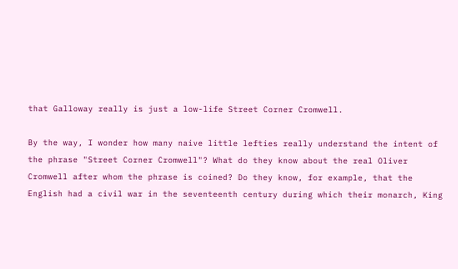that Galloway really is just a low-life Street Corner Cromwell.

By the way, I wonder how many naive little lefties really understand the intent of the phrase "Street Corner Cromwell"? What do they know about the real Oliver Cromwell after whom the phrase is coined? Do they know, for example, that the English had a civil war in the seventeenth century during which their monarch, King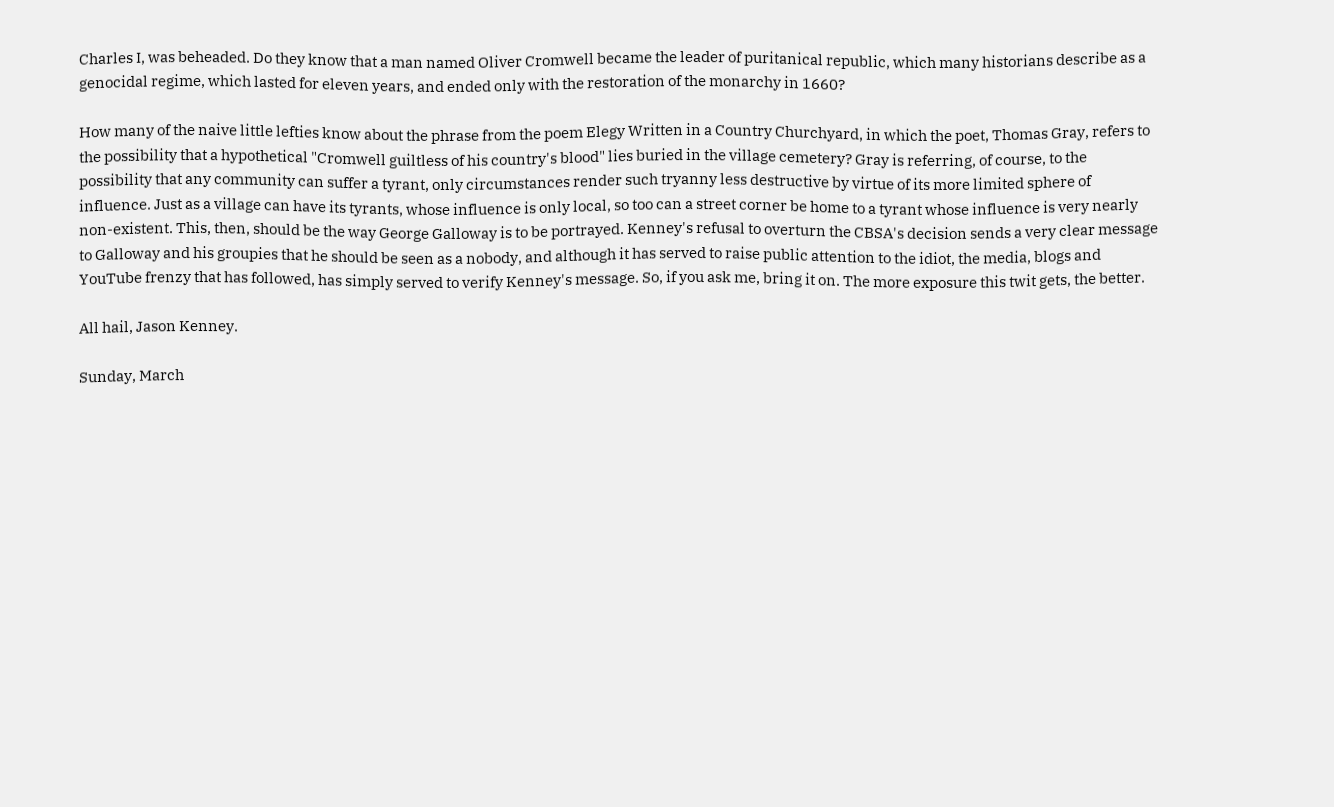Charles I, was beheaded. Do they know that a man named Oliver Cromwell became the leader of puritanical republic, which many historians describe as a genocidal regime, which lasted for eleven years, and ended only with the restoration of the monarchy in 1660?

How many of the naive little lefties know about the phrase from the poem Elegy Written in a Country Churchyard, in which the poet, Thomas Gray, refers to the possibility that a hypothetical "Cromwell guiltless of his country's blood" lies buried in the village cemetery? Gray is referring, of course, to the possibility that any community can suffer a tyrant, only circumstances render such tryanny less destructive by virtue of its more limited sphere of influence. Just as a village can have its tyrants, whose influence is only local, so too can a street corner be home to a tyrant whose influence is very nearly non-existent. This, then, should be the way George Galloway is to be portrayed. Kenney's refusal to overturn the CBSA's decision sends a very clear message to Galloway and his groupies that he should be seen as a nobody, and although it has served to raise public attention to the idiot, the media, blogs and YouTube frenzy that has followed, has simply served to verify Kenney's message. So, if you ask me, bring it on. The more exposure this twit gets, the better.

All hail, Jason Kenney.

Sunday, March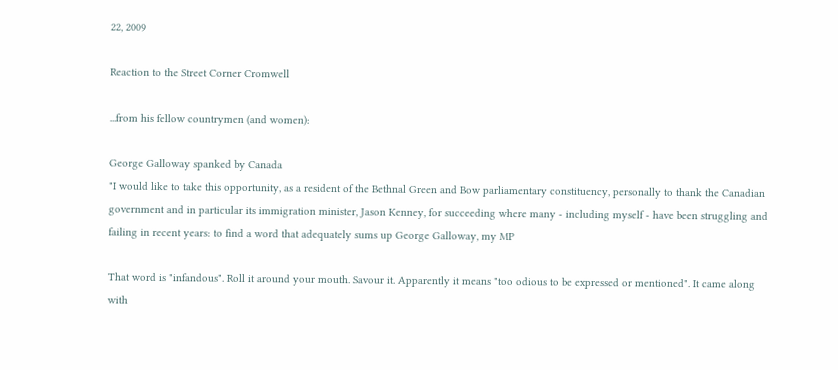22, 2009

Reaction to the Street Corner Cromwell

...from his fellow countrymen (and women):

George Galloway spanked by Canada
"I would like to take this opportunity, as a resident of the Bethnal Green and Bow parliamentary constituency, personally to thank the Canadian government and in particular its immigration minister, Jason Kenney, for succeeding where many - including myself - have been struggling and failing in recent years: to find a word that adequately sums up George Galloway, my MP

That word is "infandous". Roll it around your mouth. Savour it. Apparently it means "too odious to be expressed or mentioned". It came along with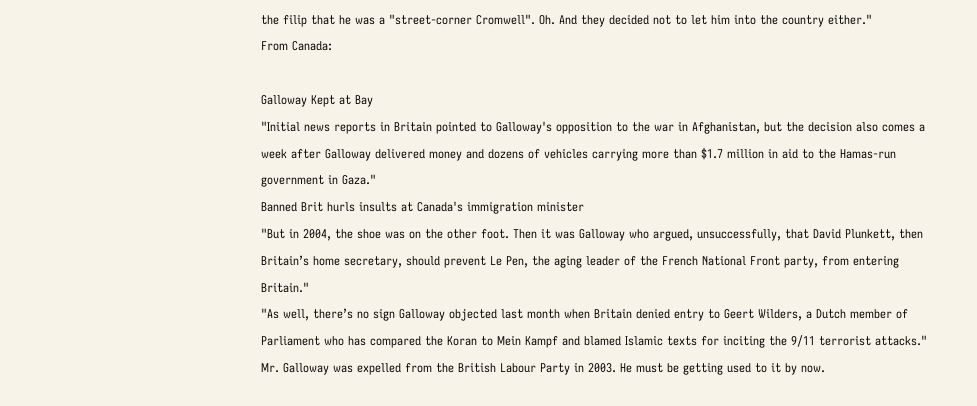the filip that he was a "street-corner Cromwell". Oh. And they decided not to let him into the country either."
From Canada:

Galloway Kept at Bay
"Initial news reports in Britain pointed to Galloway's opposition to the war in Afghanistan, but the decision also comes a week after Galloway delivered money and dozens of vehicles carrying more than $1.7 million in aid to the Hamas-run government in Gaza."
Banned Brit hurls insults at Canada's immigration minister
"But in 2004, the shoe was on the other foot. Then it was Galloway who argued, unsuccessfully, that David Plunkett, then Britain’s home secretary, should prevent Le Pen, the aging leader of the French National Front party, from entering Britain."
"As well, there’s no sign Galloway objected last month when Britain denied entry to Geert Wilders, a Dutch member of Parliament who has compared the Koran to Mein Kampf and blamed Islamic texts for inciting the 9/11 terrorist attacks."
Mr. Galloway was expelled from the British Labour Party in 2003. He must be getting used to it by now.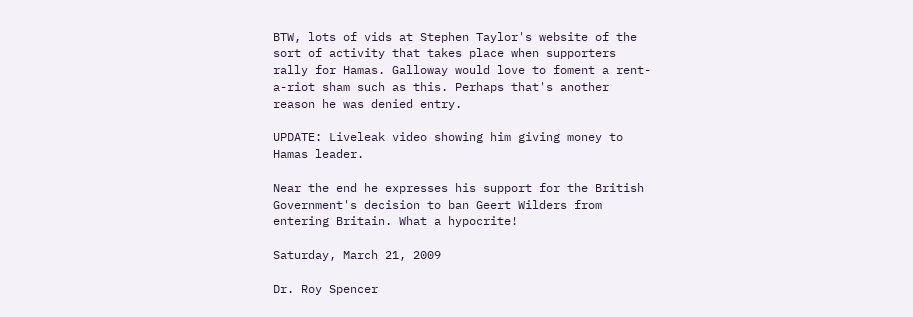BTW, lots of vids at Stephen Taylor's website of the sort of activity that takes place when supporters rally for Hamas. Galloway would love to foment a rent-a-riot sham such as this. Perhaps that's another reason he was denied entry.

UPDATE: Liveleak video showing him giving money to Hamas leader.

Near the end he expresses his support for the British Government's decision to ban Geert Wilders from entering Britain. What a hypocrite!

Saturday, March 21, 2009

Dr. Roy Spencer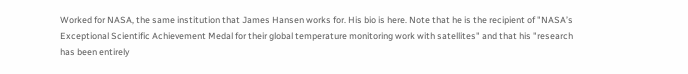Worked for NASA, the same institution that James Hansen works for. His bio is here. Note that he is the recipient of "NASA’s Exceptional Scientific Achievement Medal for their global temperature monitoring work with satellites" and that his "research has been entirely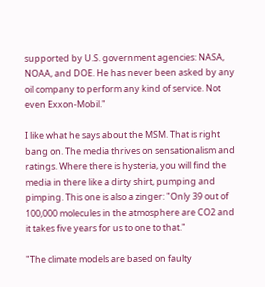supported by U.S. government agencies: NASA, NOAA, and DOE. He has never been asked by any oil company to perform any kind of service. Not even Exxon-Mobil."

I like what he says about the MSM. That is right bang on. The media thrives on sensationalism and ratings. Where there is hysteria, you will find the media in there like a dirty shirt, pumping and pimping. This one is also a zinger: "Only 39 out of 100,000 molecules in the atmosphere are CO2 and it takes five years for us to one to that."

"The climate models are based on faulty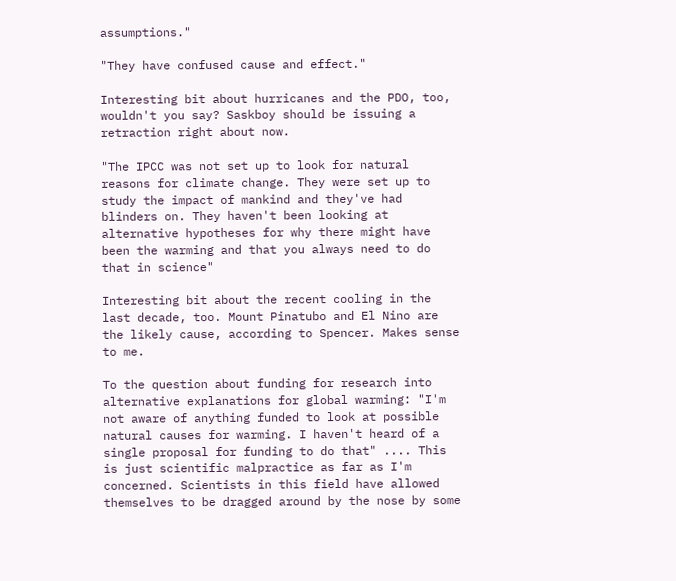assumptions."

"They have confused cause and effect."

Interesting bit about hurricanes and the PDO, too, wouldn't you say? Saskboy should be issuing a retraction right about now.

"The IPCC was not set up to look for natural reasons for climate change. They were set up to study the impact of mankind and they've had blinders on. They haven't been looking at alternative hypotheses for why there might have been the warming and that you always need to do that in science"

Interesting bit about the recent cooling in the last decade, too. Mount Pinatubo and El Nino are the likely cause, according to Spencer. Makes sense to me.

To the question about funding for research into alternative explanations for global warming: "I'm not aware of anything funded to look at possible natural causes for warming. I haven't heard of a single proposal for funding to do that" .... This is just scientific malpractice as far as I'm concerned. Scientists in this field have allowed themselves to be dragged around by the nose by some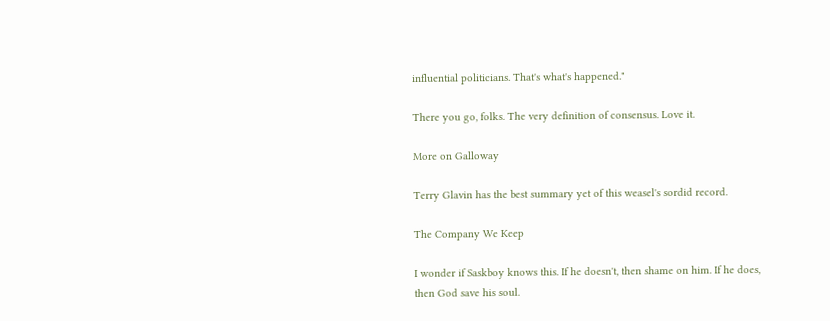influential politicians. That's what's happened."

There you go, folks. The very definition of consensus. Love it.

More on Galloway

Terry Glavin has the best summary yet of this weasel's sordid record.

The Company We Keep

I wonder if Saskboy knows this. If he doesn't, then shame on him. If he does, then God save his soul.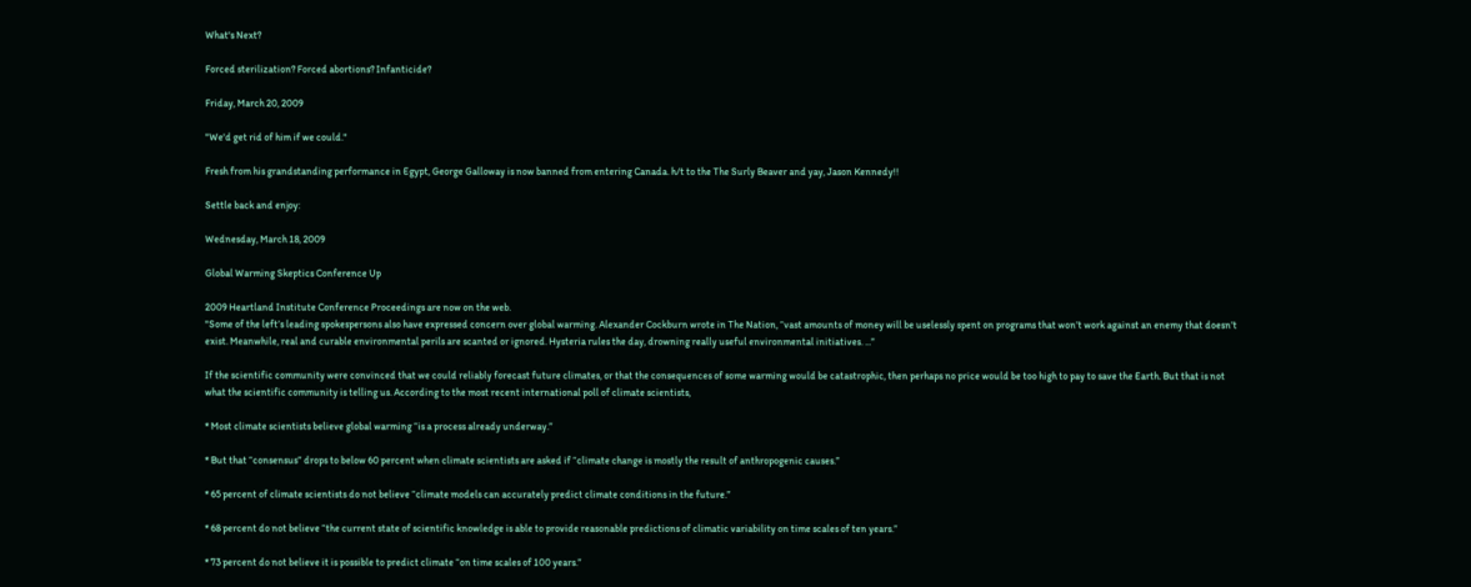What's Next?

Forced sterilization? Forced abortions? Infanticide?

Friday, March 20, 2009

"We'd get rid of him if we could."

Fresh from his grandstanding performance in Egypt, George Galloway is now banned from entering Canada. h/t to the The Surly Beaver and yay, Jason Kennedy!!

Settle back and enjoy:

Wednesday, March 18, 2009

Global Warming Skeptics Conference Up

2009 Heartland Institute Conference Proceedings are now on the web.
"Some of the left’s leading spokespersons also have expressed concern over global warming. Alexander Cockburn wrote in The Nation, “vast amounts of money will be uselessly spent on programs that won’t work against an enemy that doesn’t exist. Meanwhile, real and curable environmental perils are scanted or ignored. Hysteria rules the day, drowning really useful environmental initiatives. ...”

If the scientific community were convinced that we could reliably forecast future climates, or that the consequences of some warming would be catastrophic, then perhaps no price would be too high to pay to save the Earth. But that is not what the scientific community is telling us. According to the most recent international poll of climate scientists,

* Most climate scientists believe global warming “is a process already underway.”

* But that “consensus” drops to below 60 percent when climate scientists are asked if “climate change is mostly the result of anthropogenic causes.”

* 65 percent of climate scientists do not believe “climate models can accurately predict climate conditions in the future.”

* 68 percent do not believe “the current state of scientific knowledge is able to provide reasonable predictions of climatic variability on time scales of ten years.”

* 73 percent do not believe it is possible to predict climate “on time scales of 100 years.”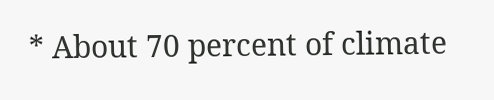* About 70 percent of climate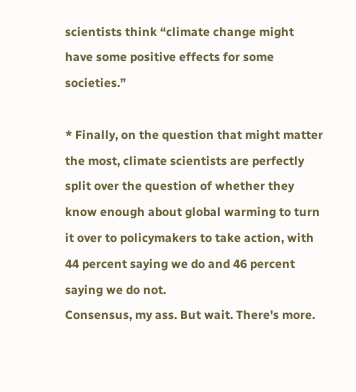scientists think “climate change might have some positive effects for some societies.”

* Finally, on the question that might matter the most, climate scientists are perfectly split over the question of whether they know enough about global warming to turn it over to policymakers to take action, with 44 percent saying we do and 46 percent saying we do not.
Consensus, my ass. But wait. There's more.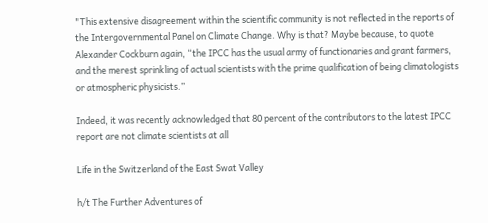"This extensive disagreement within the scientific community is not reflected in the reports of the Intergovernmental Panel on Climate Change. Why is that? Maybe because, to quote Alexander Cockburn again, “the IPCC has the usual army of functionaries and grant farmers, and the merest sprinkling of actual scientists with the prime qualification of being climatologists or atmospheric physicists.”

Indeed, it was recently acknowledged that 80 percent of the contributors to the latest IPCC report are not climate scientists at all

Life in the Switzerland of the East Swat Valley

h/t The Further Adventures of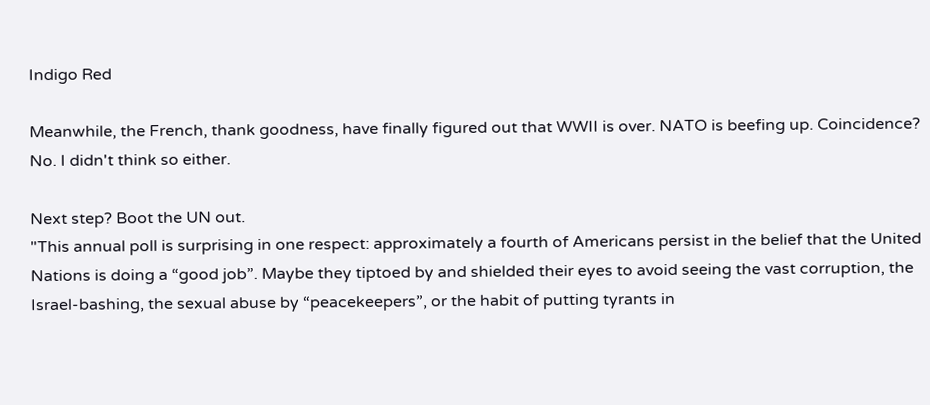Indigo Red

Meanwhile, the French, thank goodness, have finally figured out that WWII is over. NATO is beefing up. Coincidence? No. I didn't think so either.

Next step? Boot the UN out.
"This annual poll is surprising in one respect: approximately a fourth of Americans persist in the belief that the United Nations is doing a “good job”. Maybe they tiptoed by and shielded their eyes to avoid seeing the vast corruption, the Israel-bashing, the sexual abuse by “peacekeepers”, or the habit of putting tyrants in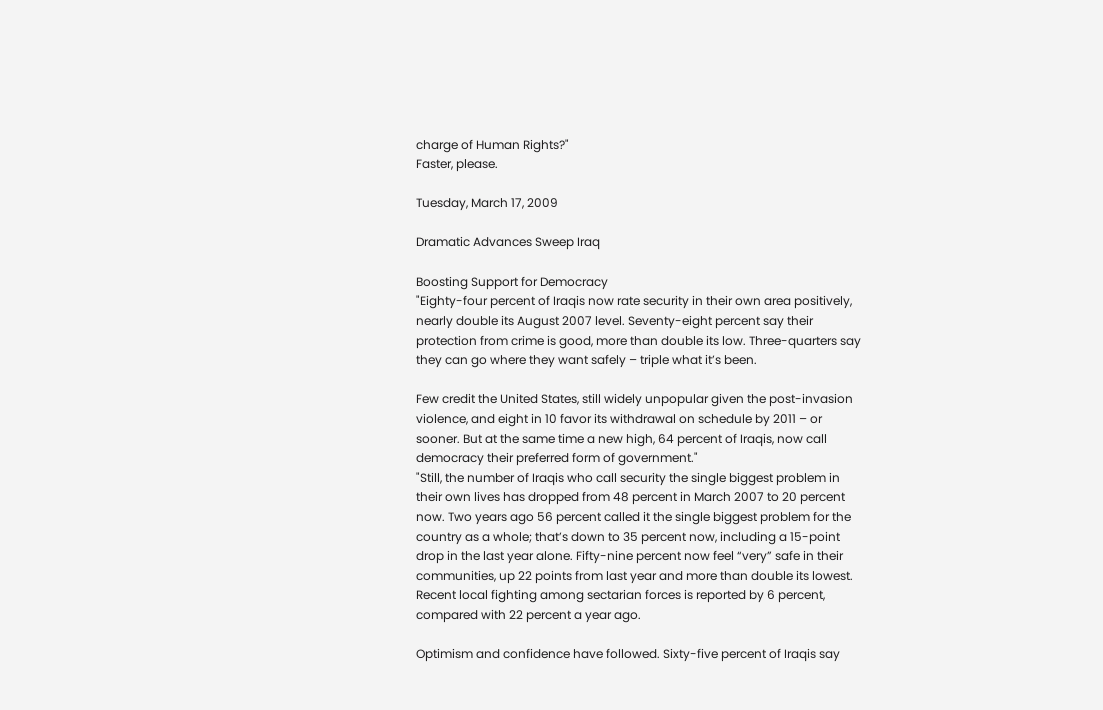charge of Human Rights?"
Faster, please.

Tuesday, March 17, 2009

Dramatic Advances Sweep Iraq

Boosting Support for Democracy
"Eighty-four percent of Iraqis now rate security in their own area positively, nearly double its August 2007 level. Seventy-eight percent say their protection from crime is good, more than double its low. Three-quarters say they can go where they want safely – triple what it’s been.

Few credit the United States, still widely unpopular given the post-invasion violence, and eight in 10 favor its withdrawal on schedule by 2011 – or sooner. But at the same time a new high, 64 percent of Iraqis, now call democracy their preferred form of government."
"Still, the number of Iraqis who call security the single biggest problem in their own lives has dropped from 48 percent in March 2007 to 20 percent now. Two years ago 56 percent called it the single biggest problem for the country as a whole; that’s down to 35 percent now, including a 15-point drop in the last year alone. Fifty-nine percent now feel “very” safe in their communities, up 22 points from last year and more than double its lowest. Recent local fighting among sectarian forces is reported by 6 percent, compared with 22 percent a year ago.

Optimism and confidence have followed. Sixty-five percent of Iraqis say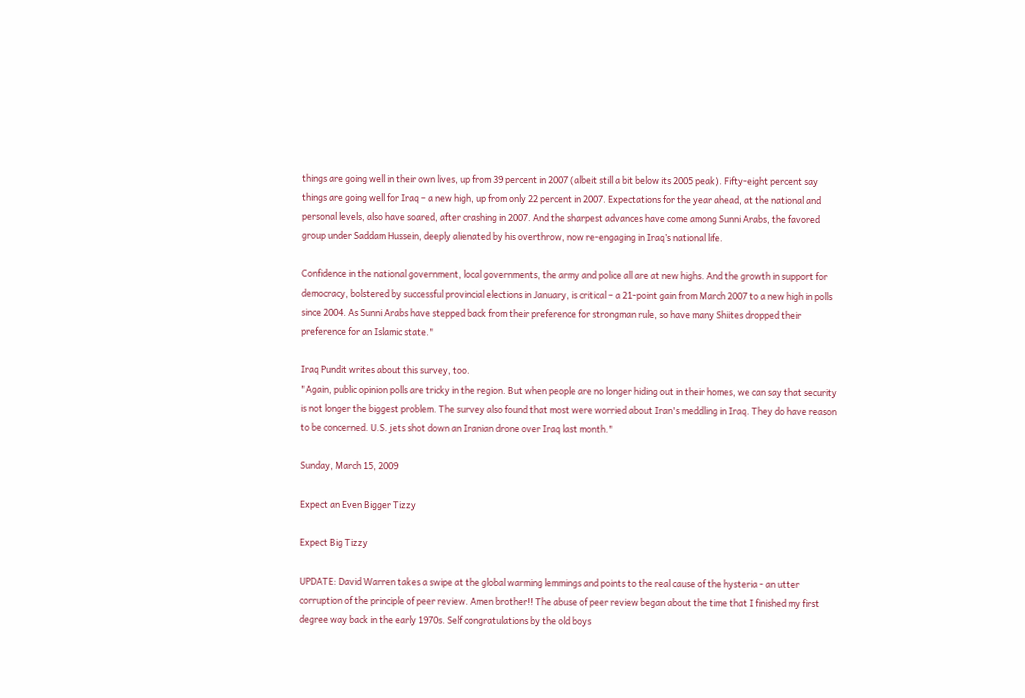things are going well in their own lives, up from 39 percent in 2007 (albeit still a bit below its 2005 peak). Fifty-eight percent say things are going well for Iraq – a new high, up from only 22 percent in 2007. Expectations for the year ahead, at the national and personal levels, also have soared, after crashing in 2007. And the sharpest advances have come among Sunni Arabs, the favored group under Saddam Hussein, deeply alienated by his overthrow, now re-engaging in Iraq’s national life.

Confidence in the national government, local governments, the army and police all are at new highs. And the growth in support for democracy, bolstered by successful provincial elections in January, is critical – a 21-point gain from March 2007 to a new high in polls since 2004. As Sunni Arabs have stepped back from their preference for strongman rule, so have many Shiites dropped their preference for an Islamic state."

Iraq Pundit writes about this survey, too.
"Again, public opinion polls are tricky in the region. But when people are no longer hiding out in their homes, we can say that security is not longer the biggest problem. The survey also found that most were worried about Iran's meddling in Iraq. They do have reason to be concerned. U.S. jets shot down an Iranian drone over Iraq last month."

Sunday, March 15, 2009

Expect an Even Bigger Tizzy

Expect Big Tizzy

UPDATE: David Warren takes a swipe at the global warming lemmings and points to the real cause of the hysteria - an utter corruption of the principle of peer review. Amen brother!! The abuse of peer review began about the time that I finished my first degree way back in the early 1970s. Self congratulations by the old boys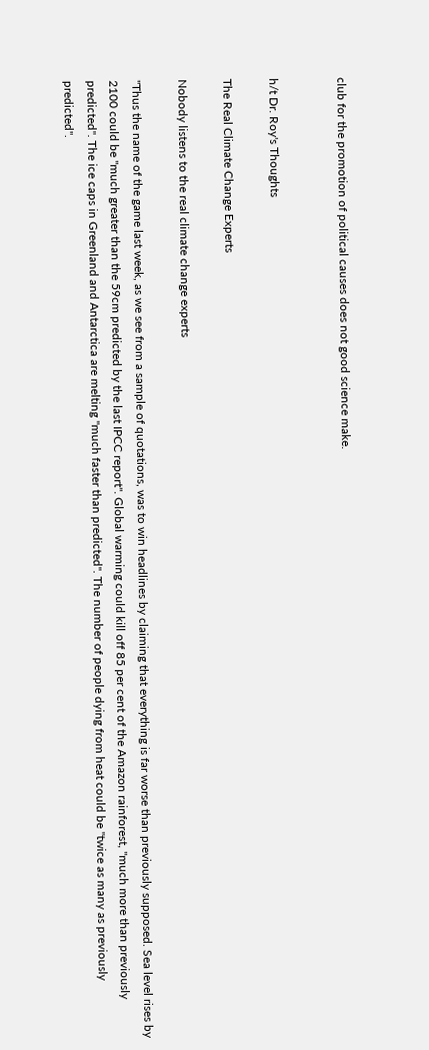club for the promotion of political causes does not good science make.


h/t Dr. Roy's Thoughts

The Real Climate Change Experts

Nobody listens to the real climate change experts

"Thus the name of the game last week, as we see from a sample of quotations, was to win headlines by claiming that everything is far worse than previously supposed. Sea level rises by 2100 could be "much greater than the 59cm predicted by the last IPCC report". Global warming could kill off 85 per cent of the Amazon rainforest, "much more than previously predicted". The ice caps in Greenland and Antarctica are melting "much faster than predicted". The number of people dying from heat could be "twice as many as previously predicted".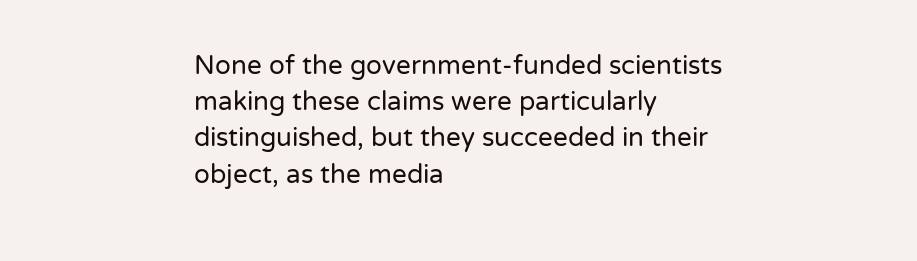None of the government-funded scientists making these claims were particularly distinguished, but they succeeded in their object, as the media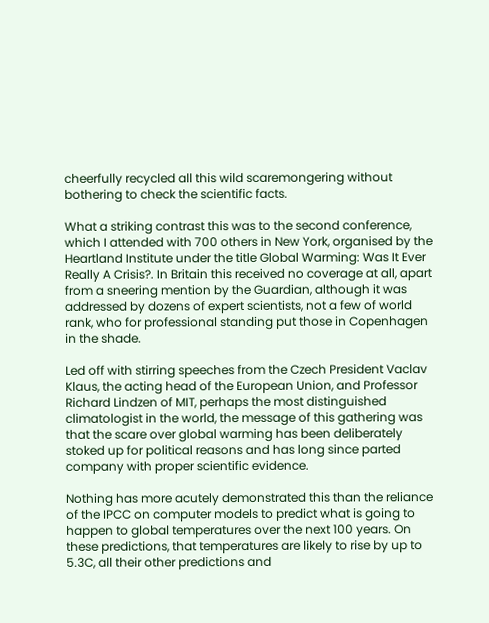cheerfully recycled all this wild scaremongering without bothering to check the scientific facts.

What a striking contrast this was to the second conference, which I attended with 700 others in New York, organised by the Heartland Institute under the title Global Warming: Was It Ever Really A Crisis?. In Britain this received no coverage at all, apart from a sneering mention by the Guardian, although it was addressed by dozens of expert scientists, not a few of world rank, who for professional standing put those in Copenhagen in the shade.

Led off with stirring speeches from the Czech President Vaclav Klaus, the acting head of the European Union, and Professor Richard Lindzen of MIT, perhaps the most distinguished climatologist in the world, the message of this gathering was that the scare over global warming has been deliberately stoked up for political reasons and has long since parted company with proper scientific evidence.

Nothing has more acutely demonstrated this than the reliance of the IPCC on computer models to predict what is going to happen to global temperatures over the next 100 years. On these predictions, that temperatures are likely to rise by up to 5.3C, all their other predictions and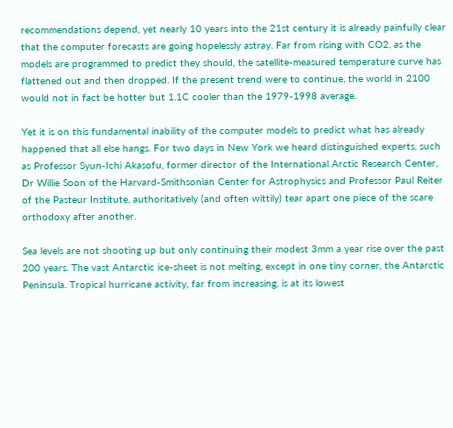recommendations depend, yet nearly 10 years into the 21st century it is already painfully clear that the computer forecasts are going hopelessly astray. Far from rising with CO2, as the models are programmed to predict they should, the satellite-measured temperature curve has flattened out and then dropped. If the present trend were to continue, the world in 2100 would not in fact be hotter but 1.1C cooler than the 1979-1998 average.

Yet it is on this fundamental inability of the computer models to predict what has already happened that all else hangs. For two days in New York we heard distinguished experts, such as Professor Syun-Ichi Akasofu, former director of the International Arctic Research Center, Dr Willie Soon of the Harvard-Smithsonian Center for Astrophysics and Professor Paul Reiter of the Pasteur Institute, authoritatively (and often wittily) tear apart one piece of the scare orthodoxy after another.

Sea levels are not shooting up but only continuing their modest 3mm a year rise over the past 200 years. The vast Antarctic ice-sheet is not melting, except in one tiny corner, the Antarctic Peninsula. Tropical hurricane activity, far from increasing, is at its lowest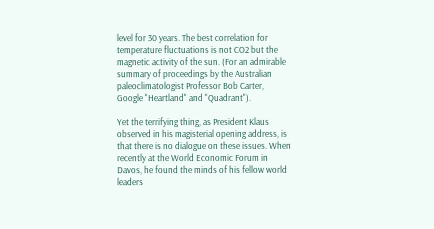level for 30 years. The best correlation for temperature fluctuations is not CO2 but the magnetic activity of the sun. (For an admirable summary of proceedings by the Australian paleoclimatologist Professor Bob Carter, Google "Heartland" and "Quadrant").

Yet the terrifying thing, as President Klaus observed in his magisterial opening address, is that there is no dialogue on these issues. When recently at the World Economic Forum in Davos, he found the minds of his fellow world leaders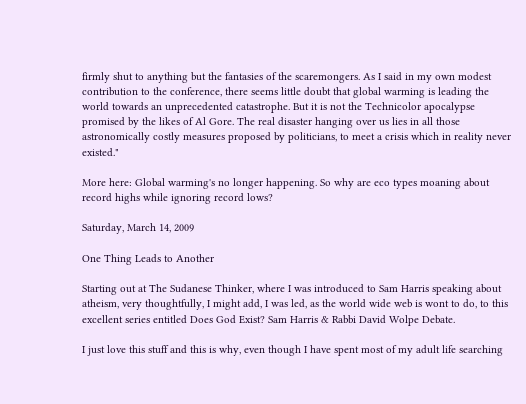firmly shut to anything but the fantasies of the scaremongers. As I said in my own modest contribution to the conference, there seems little doubt that global warming is leading the world towards an unprecedented catastrophe. But it is not the Technicolor apocalypse promised by the likes of Al Gore. The real disaster hanging over us lies in all those astronomically costly measures proposed by politicians, to meet a crisis which in reality never existed."

More here: Global warming's no longer happening. So why are eco types moaning about record highs while ignoring record lows?

Saturday, March 14, 2009

One Thing Leads to Another

Starting out at The Sudanese Thinker, where I was introduced to Sam Harris speaking about atheism, very thoughtfully, I might add, I was led, as the world wide web is wont to do, to this excellent series entitled Does God Exist? Sam Harris & Rabbi David Wolpe Debate.

I just love this stuff and this is why, even though I have spent most of my adult life searching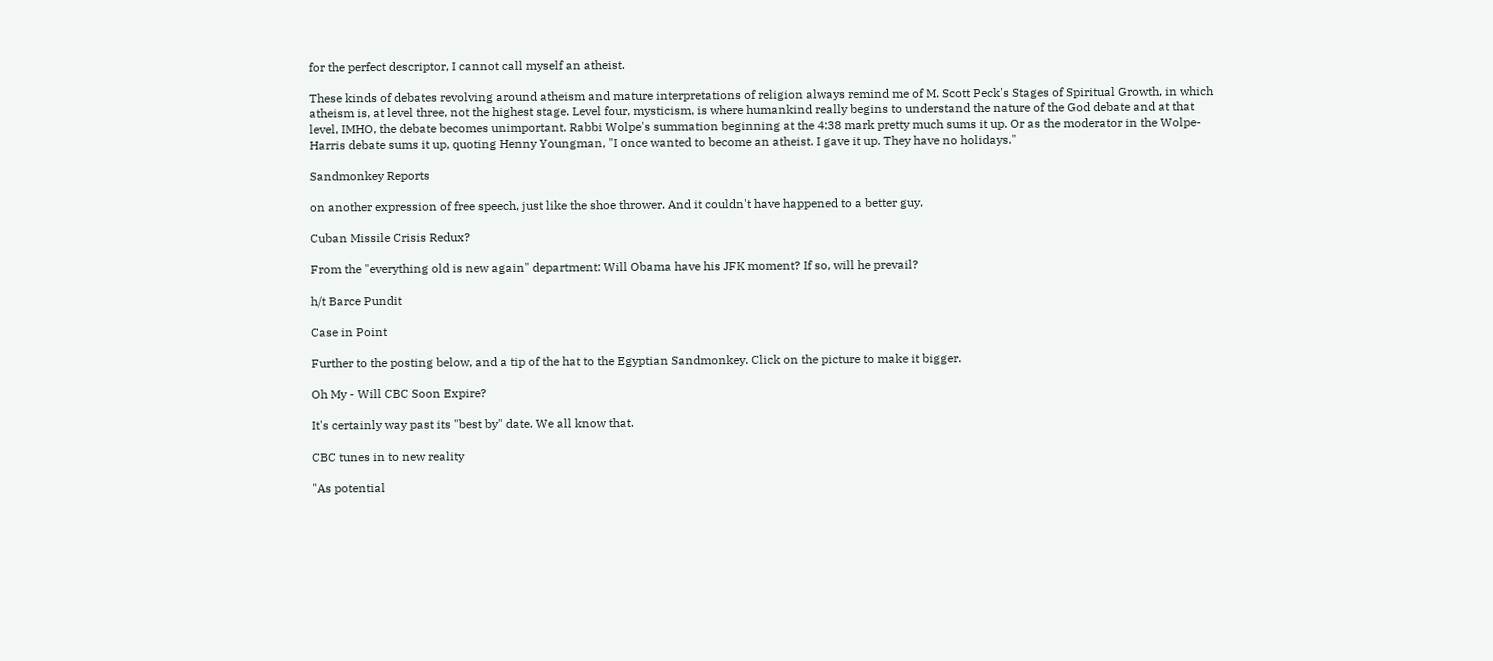for the perfect descriptor, I cannot call myself an atheist.

These kinds of debates revolving around atheism and mature interpretations of religion always remind me of M. Scott Peck's Stages of Spiritual Growth, in which atheism is, at level three, not the highest stage. Level four, mysticism, is where humankind really begins to understand the nature of the God debate and at that level, IMHO, the debate becomes unimportant. Rabbi Wolpe's summation beginning at the 4:38 mark pretty much sums it up. Or as the moderator in the Wolpe-Harris debate sums it up, quoting Henny Youngman, "I once wanted to become an atheist. I gave it up. They have no holidays."

Sandmonkey Reports

on another expression of free speech, just like the shoe thrower. And it couldn't have happened to a better guy.

Cuban Missile Crisis Redux?

From the "everything old is new again" department: Will Obama have his JFK moment? If so, will he prevail?

h/t Barce Pundit

Case in Point

Further to the posting below, and a tip of the hat to the Egyptian Sandmonkey. Click on the picture to make it bigger.

Oh My - Will CBC Soon Expire?

It's certainly way past its "best by" date. We all know that.

CBC tunes in to new reality

"As potential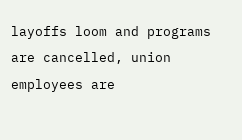layoffs loom and programs are cancelled, union employees are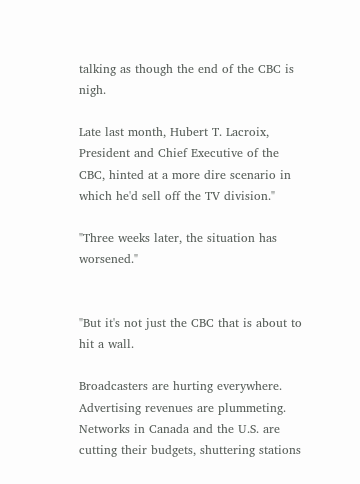talking as though the end of the CBC is nigh.

Late last month, Hubert T. Lacroix, President and Chief Executive of the CBC, hinted at a more dire scenario in which he'd sell off the TV division."

"Three weeks later, the situation has worsened."


"But it's not just the CBC that is about to hit a wall.

Broadcasters are hurting everywhere. Advertising revenues are plummeting. Networks in Canada and the U.S. are cutting their budgets, shuttering stations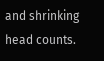and shrinking head counts.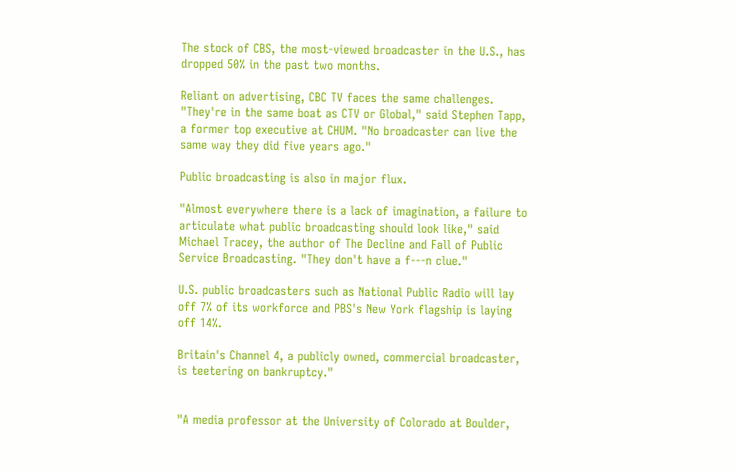The stock of CBS, the most-viewed broadcaster in the U.S., has dropped 50% in the past two months.

Reliant on advertising, CBC TV faces the same challenges. "They're in the same boat as CTV or Global," said Stephen Tapp, a former top executive at CHUM. "No broadcaster can live the same way they did five years ago."

Public broadcasting is also in major flux.

"Almost everywhere there is a lack of imagination, a failure to articulate what public broadcasting should look like," said Michael Tracey, the author of The Decline and Fall of Public Service Broadcasting. "They don't have a f---n clue."

U.S. public broadcasters such as National Public Radio will lay off 7% of its workforce and PBS's New York flagship is laying off 14%.

Britain's Channel 4, a publicly owned, commercial broadcaster, is teetering on bankruptcy."


"A media professor at the University of Colorado at Boulder,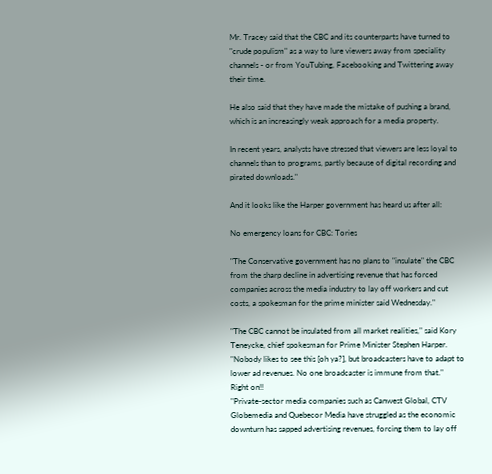Mr. Tracey said that the CBC and its counterparts have turned to "crude populism" as a way to lure viewers away from speciality channels - or from YouTubing, Facebooking and Twittering away their time.

He also said that they have made the mistake of pushing a brand, which is an increasingly weak approach for a media property.

In recent years, analysts have stressed that viewers are less loyal to channels than to programs, partly because of digital recording and pirated downloads."

And it looks like the Harper government has heard us after all:

No emergency loans for CBC: Tories

"The Conservative government has no plans to "insulate" the CBC from the sharp decline in advertising revenue that has forced companies across the media industry to lay off workers and cut costs, a spokesman for the prime minister said Wednesday."

"The CBC cannot be insulated from all market realities," said Kory Teneycke, chief spokesman for Prime Minister Stephen Harper. "Nobody likes to see this [oh ya?], but broadcasters have to adapt to lower ad revenues. No one broadcaster is immune from that."
Right on!!
"Private-sector media companies such as Canwest Global, CTV Globemedia and Quebecor Media have struggled as the economic downturn has sapped advertising revenues, forcing them to lay off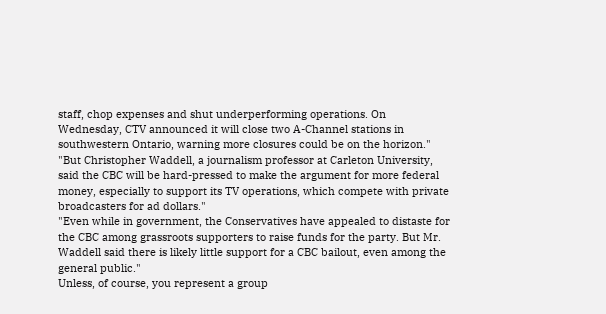staff, chop expenses and shut underperforming operations. On Wednesday, CTV announced it will close two A-Channel stations in southwestern Ontario, warning more closures could be on the horizon."
"But Christopher Waddell, a journalism professor at Carleton University, said the CBC will be hard-pressed to make the argument for more federal money, especially to support its TV operations, which compete with private broadcasters for ad dollars."
"Even while in government, the Conservatives have appealed to distaste for the CBC among grassroots supporters to raise funds for the party. But Mr. Waddell said there is likely little support for a CBC bailout, even among the general public."
Unless, of course, you represent a group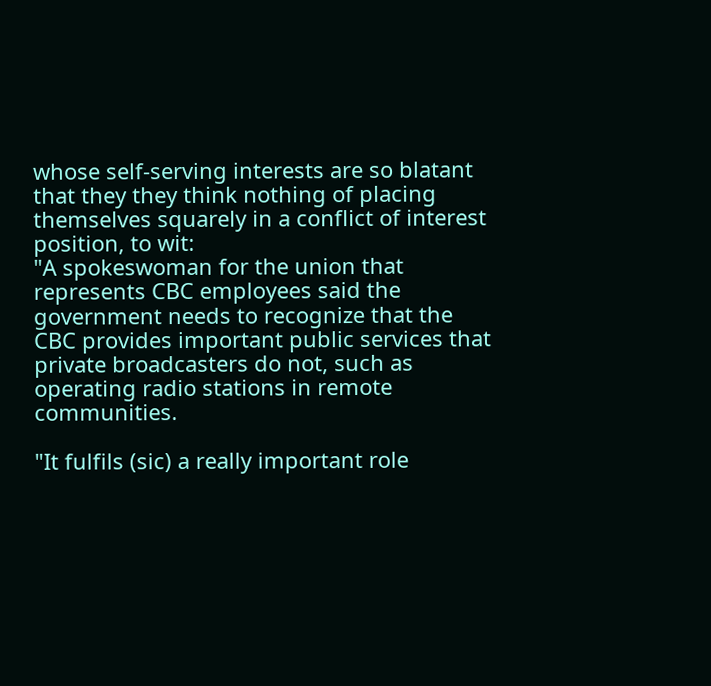whose self-serving interests are so blatant that they they think nothing of placing themselves squarely in a conflict of interest position, to wit:
"A spokeswoman for the union that represents CBC employees said the government needs to recognize that the CBC provides important public services that private broadcasters do not, such as operating radio stations in remote communities.

"It fulfils (sic) a really important role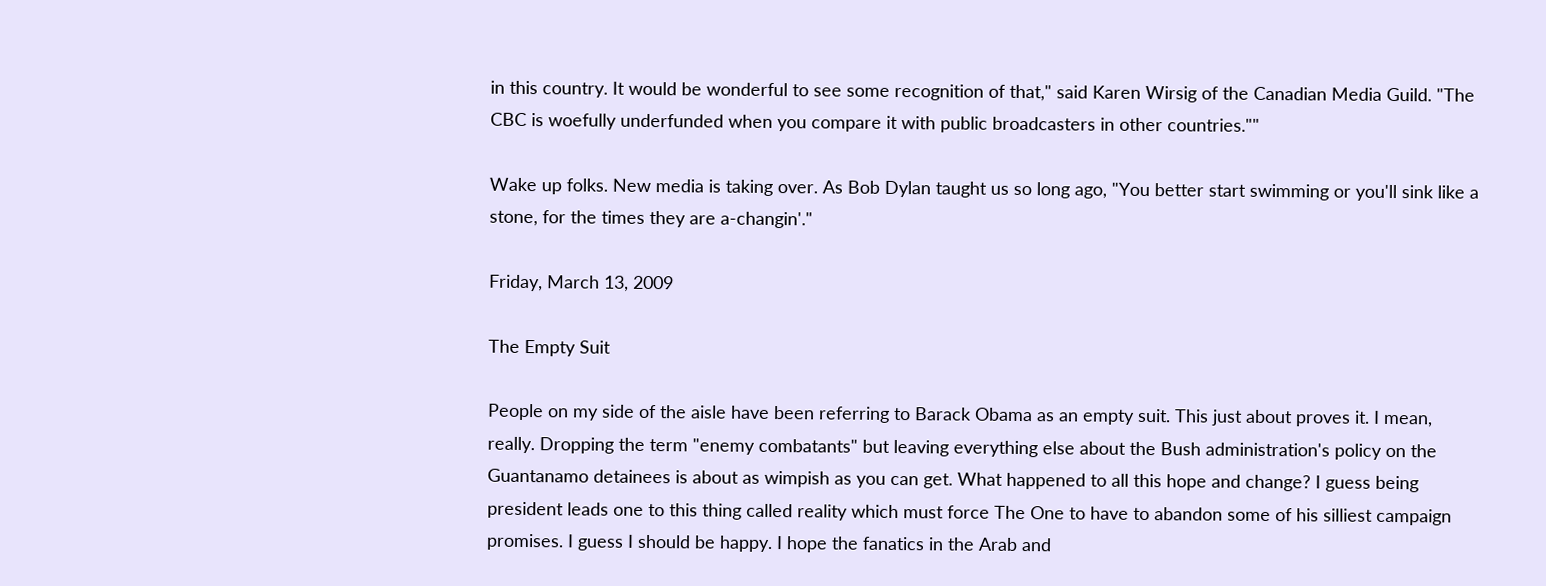in this country. It would be wonderful to see some recognition of that," said Karen Wirsig of the Canadian Media Guild. "The CBC is woefully underfunded when you compare it with public broadcasters in other countries.""

Wake up folks. New media is taking over. As Bob Dylan taught us so long ago, "You better start swimming or you'll sink like a stone, for the times they are a-changin'."

Friday, March 13, 2009

The Empty Suit

People on my side of the aisle have been referring to Barack Obama as an empty suit. This just about proves it. I mean, really. Dropping the term "enemy combatants" but leaving everything else about the Bush administration's policy on the Guantanamo detainees is about as wimpish as you can get. What happened to all this hope and change? I guess being president leads one to this thing called reality which must force The One to have to abandon some of his silliest campaign promises. I guess I should be happy. I hope the fanatics in the Arab and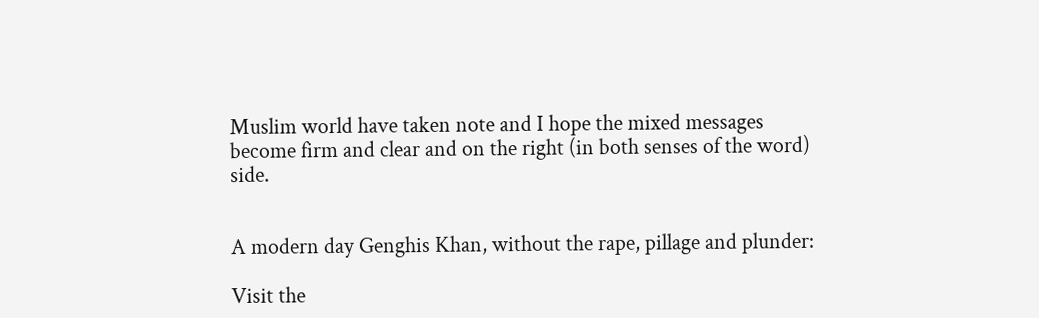Muslim world have taken note and I hope the mixed messages become firm and clear and on the right (in both senses of the word) side.


A modern day Genghis Khan, without the rape, pillage and plunder:

Visit the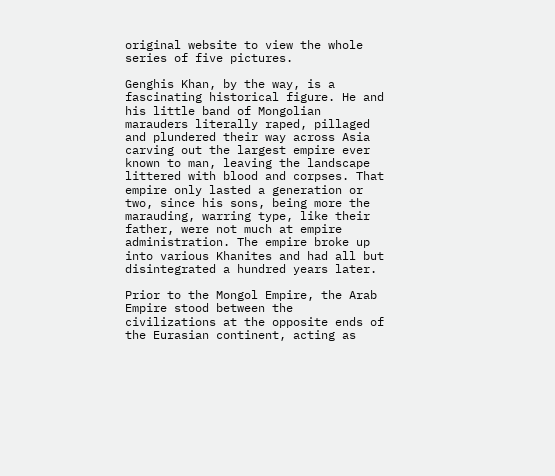original website to view the whole series of five pictures.

Genghis Khan, by the way, is a fascinating historical figure. He and his little band of Mongolian marauders literally raped, pillaged and plundered their way across Asia carving out the largest empire ever known to man, leaving the landscape littered with blood and corpses. That empire only lasted a generation or two, since his sons, being more the marauding, warring type, like their father, were not much at empire administration. The empire broke up into various Khanites and had all but disintegrated a hundred years later.

Prior to the Mongol Empire, the Arab Empire stood between the civilizations at the opposite ends of the Eurasian continent, acting as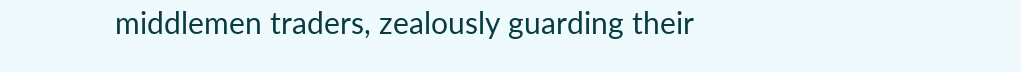middlemen traders, zealously guarding their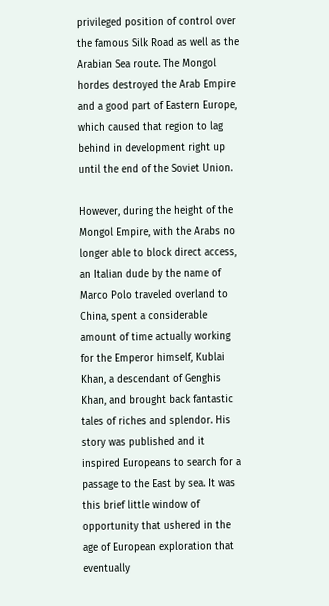privileged position of control over the famous Silk Road as well as the Arabian Sea route. The Mongol hordes destroyed the Arab Empire and a good part of Eastern Europe, which caused that region to lag behind in development right up until the end of the Soviet Union.

However, during the height of the Mongol Empire, with the Arabs no longer able to block direct access, an Italian dude by the name of Marco Polo traveled overland to China, spent a considerable amount of time actually working for the Emperor himself, Kublai Khan, a descendant of Genghis Khan, and brought back fantastic tales of riches and splendor. His story was published and it inspired Europeans to search for a passage to the East by sea. It was this brief little window of opportunity that ushered in the age of European exploration that eventually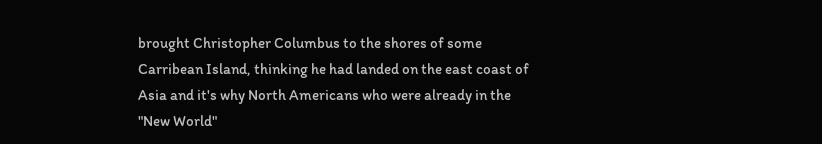brought Christopher Columbus to the shores of some Carribean Island, thinking he had landed on the east coast of Asia and it's why North Americans who were already in the "New World"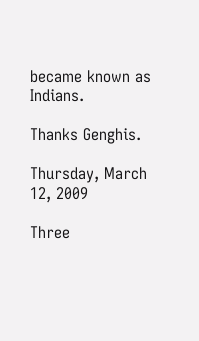became known as Indians.

Thanks Genghis.

Thursday, March 12, 2009

Three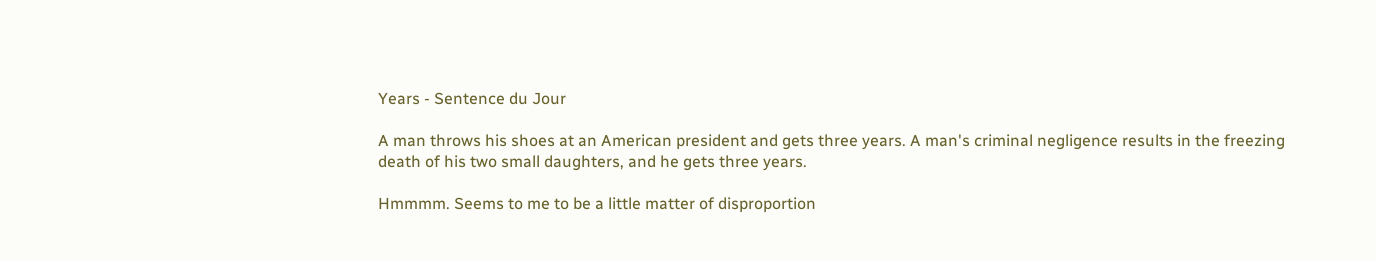Years - Sentence du Jour

A man throws his shoes at an American president and gets three years. A man's criminal negligence results in the freezing death of his two small daughters, and he gets three years.

Hmmmm. Seems to me to be a little matter of disproportion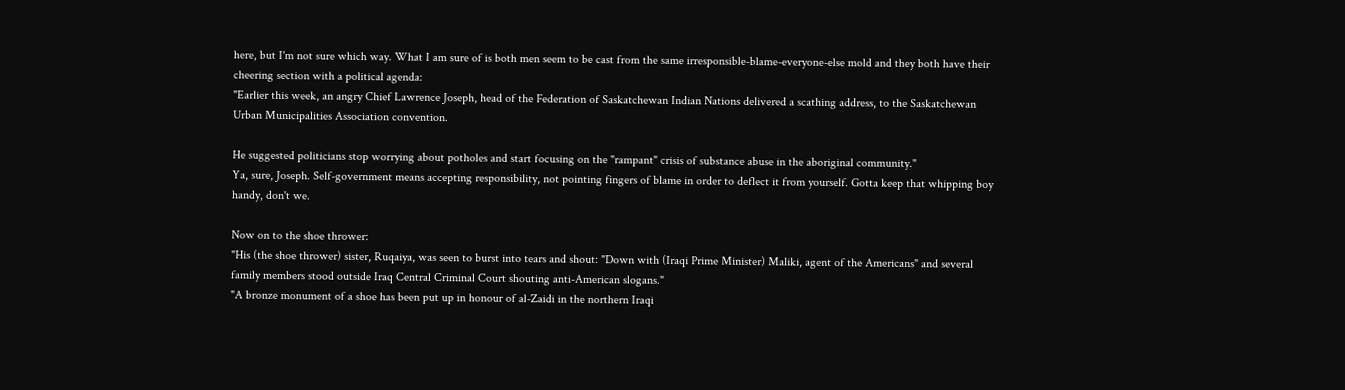here, but I'm not sure which way. What I am sure of is both men seem to be cast from the same irresponsible-blame-everyone-else mold and they both have their cheering section with a political agenda:
"Earlier this week, an angry Chief Lawrence Joseph, head of the Federation of Saskatchewan Indian Nations delivered a scathing address, to the Saskatchewan Urban Municipalities Association convention.

He suggested politicians stop worrying about potholes and start focusing on the "rampant" crisis of substance abuse in the aboriginal community."
Ya, sure, Joseph. Self-government means accepting responsibility, not pointing fingers of blame in order to deflect it from yourself. Gotta keep that whipping boy handy, don't we.

Now on to the shoe thrower:
"His (the shoe thrower) sister, Ruqaiya, was seen to burst into tears and shout: "Down with (Iraqi Prime Minister) Maliki, agent of the Americans" and several family members stood outside Iraq Central Criminal Court shouting anti-American slogans."
"A bronze monument of a shoe has been put up in honour of al-Zaidi in the northern Iraqi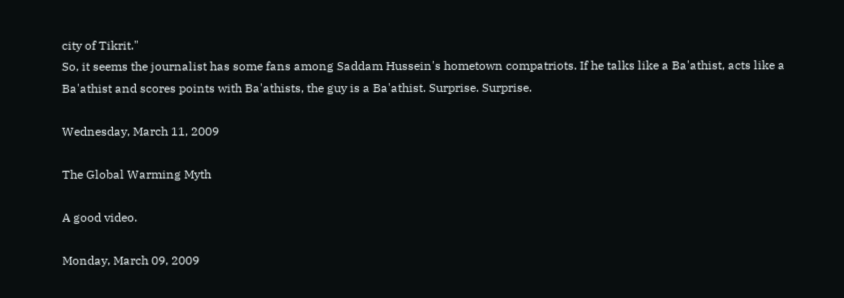city of Tikrit."
So, it seems the journalist has some fans among Saddam Hussein's hometown compatriots. If he talks like a Ba'athist, acts like a Ba'athist and scores points with Ba'athists, the guy is a Ba'athist. Surprise. Surprise.

Wednesday, March 11, 2009

The Global Warming Myth

A good video.

Monday, March 09, 2009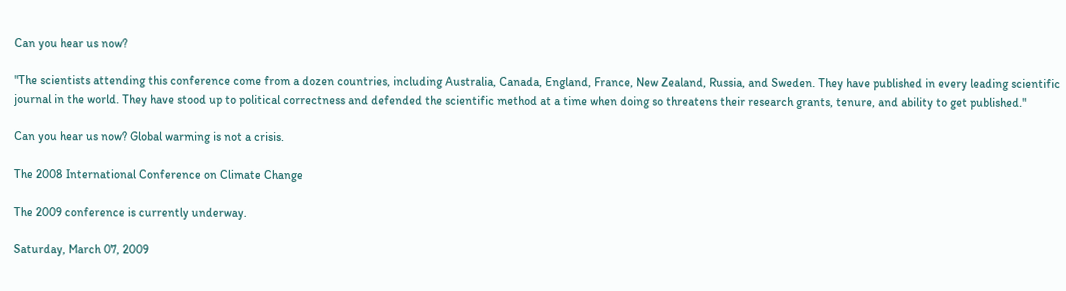Can you hear us now?

"The scientists attending this conference come from a dozen countries, including Australia, Canada, England, France, New Zealand, Russia, and Sweden. They have published in every leading scientific journal in the world. They have stood up to political correctness and defended the scientific method at a time when doing so threatens their research grants, tenure, and ability to get published."

Can you hear us now? Global warming is not a crisis.

The 2008 International Conference on Climate Change

The 2009 conference is currently underway.

Saturday, March 07, 2009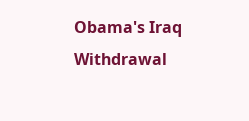Obama's Iraq Withdrawal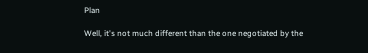Plan

Well, it's not much different than the one negotiated by the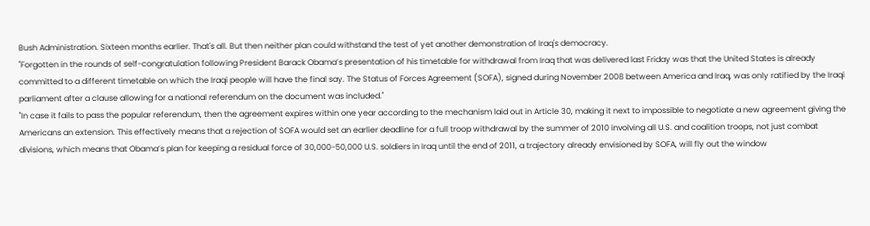Bush Administration. Sixteen months earlier. That's all. But then neither plan could withstand the test of yet another demonstration of Iraq's democracy.
"Forgotten in the rounds of self-congratulation following President Barack Obama’s presentation of his timetable for withdrawal from Iraq that was delivered last Friday was that the United States is already committed to a different timetable on which the Iraqi people will have the final say. The Status of Forces Agreement (SOFA), signed during November 2008 between America and Iraq, was only ratified by the Iraqi parliament after a clause allowing for a national referendum on the document was included."
"In case it fails to pass the popular referendum, then the agreement expires within one year according to the mechanism laid out in Article 30, making it next to impossible to negotiate a new agreement giving the Americans an extension. This effectively means that a rejection of SOFA would set an earlier deadline for a full troop withdrawal by the summer of 2010 involving all U.S. and coalition troops, not just combat divisions, which means that Obama’s plan for keeping a residual force of 30,000-50,000 U.S. soldiers in Iraq until the end of 2011, a trajectory already envisioned by SOFA, will fly out the window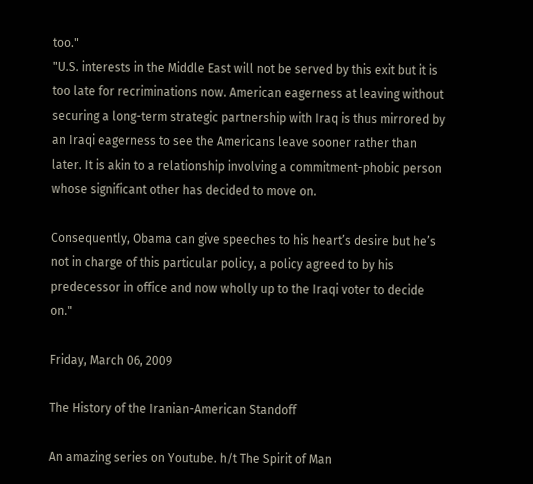too."
"U.S. interests in the Middle East will not be served by this exit but it is too late for recriminations now. American eagerness at leaving without securing a long-term strategic partnership with Iraq is thus mirrored by an Iraqi eagerness to see the Americans leave sooner rather than later. It is akin to a relationship involving a commitment-phobic person whose significant other has decided to move on.

Consequently, Obama can give speeches to his heart’s desire but he’s not in charge of this particular policy, a policy agreed to by his predecessor in office and now wholly up to the Iraqi voter to decide on."

Friday, March 06, 2009

The History of the Iranian-American Standoff

An amazing series on Youtube. h/t The Spirit of Man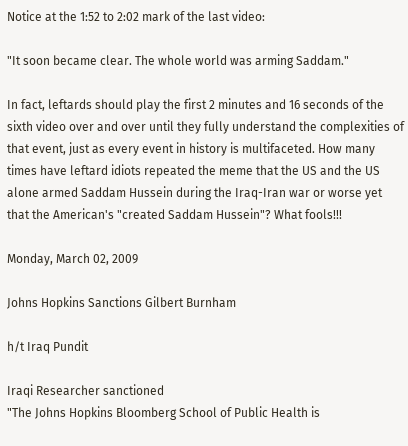Notice at the 1:52 to 2:02 mark of the last video:

"It soon became clear. The whole world was arming Saddam."

In fact, leftards should play the first 2 minutes and 16 seconds of the sixth video over and over until they fully understand the complexities of that event, just as every event in history is multifaceted. How many times have leftard idiots repeated the meme that the US and the US alone armed Saddam Hussein during the Iraq-Iran war or worse yet that the American's "created Saddam Hussein"? What fools!!!

Monday, March 02, 2009

Johns Hopkins Sanctions Gilbert Burnham

h/t Iraq Pundit

Iraqi Researcher sanctioned
"The Johns Hopkins Bloomberg School of Public Health is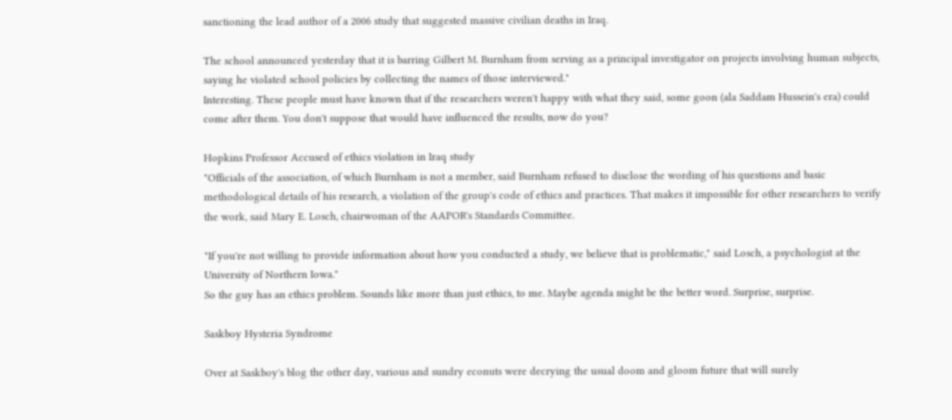sanctioning the lead author of a 2006 study that suggested massive civilian deaths in Iraq.

The school announced yesterday that it is barring Gilbert M. Burnham from serving as a principal investigator on projects involving human subjects, saying he violated school policies by collecting the names of those interviewed."
Interesting. These people must have known that if the researchers weren't happy with what they said, some goon (ala Saddam Hussein's era) could come after them. You don't suppose that would have influenced the results, now do you?

Hopkins Professor Accused of ethics violation in Iraq study
"Officials of the association, of which Burnham is not a member, said Burnham refused to disclose the wording of his questions and basic methodological details of his research, a violation of the group's code of ethics and practices. That makes it impossible for other researchers to verify the work, said Mary E. Losch, chairwoman of the AAPOR's Standards Committee.

"If you're not willing to provide information about how you conducted a study, we believe that is problematic," said Losch, a psychologist at the University of Northern Iowa."
So the guy has an ethics problem. Sounds like more than just ethics, to me. Maybe agenda might be the better word. Surprise, surprise.

Saskboy Hysteria Syndrome

Over at Saskboy's blog the other day, various and sundry econuts were decrying the usual doom and gloom future that will surely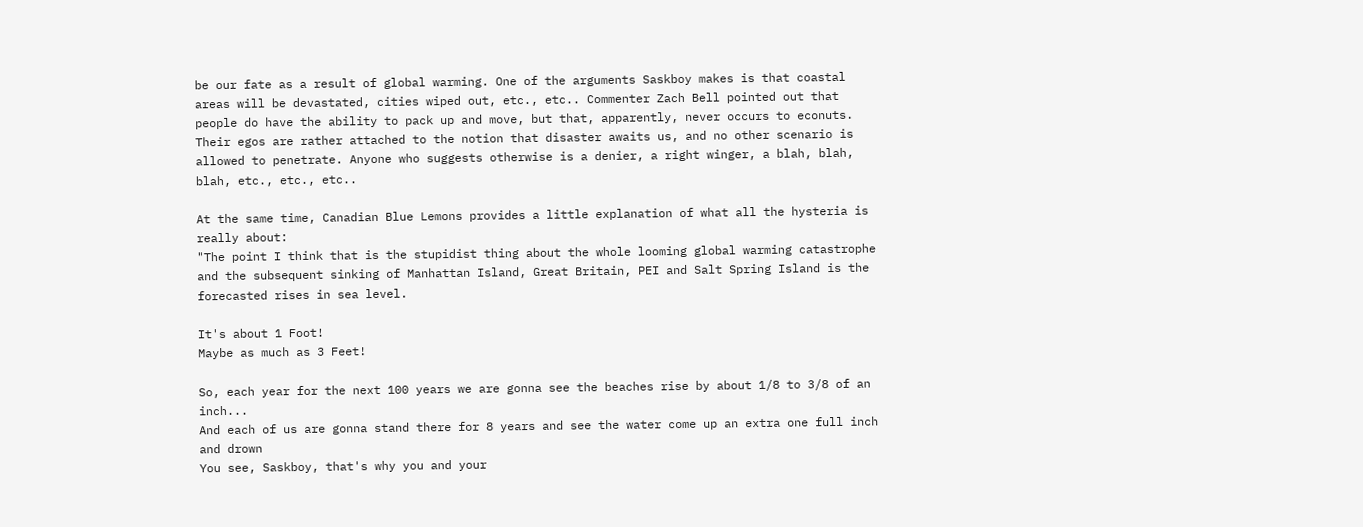be our fate as a result of global warming. One of the arguments Saskboy makes is that coastal areas will be devastated, cities wiped out, etc., etc.. Commenter Zach Bell pointed out that people do have the ability to pack up and move, but that, apparently, never occurs to econuts. Their egos are rather attached to the notion that disaster awaits us, and no other scenario is allowed to penetrate. Anyone who suggests otherwise is a denier, a right winger, a blah, blah, blah, etc., etc., etc..

At the same time, Canadian Blue Lemons provides a little explanation of what all the hysteria is really about:
"The point I think that is the stupidist thing about the whole looming global warming catastrophe and the subsequent sinking of Manhattan Island, Great Britain, PEI and Salt Spring Island is the forecasted rises in sea level.

It's about 1 Foot!
Maybe as much as 3 Feet!

So, each year for the next 100 years we are gonna see the beaches rise by about 1/8 to 3/8 of an inch...
And each of us are gonna stand there for 8 years and see the water come up an extra one full inch and drown
You see, Saskboy, that's why you and your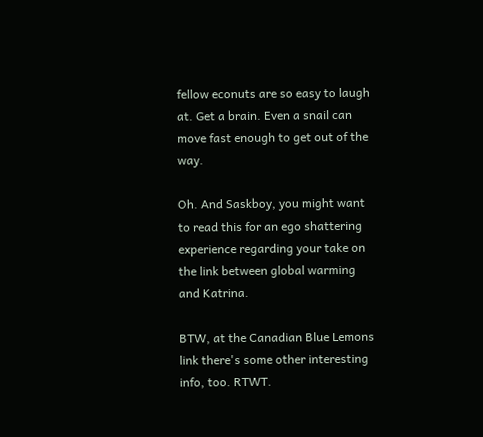fellow econuts are so easy to laugh at. Get a brain. Even a snail can move fast enough to get out of the way.

Oh. And Saskboy, you might want to read this for an ego shattering experience regarding your take on the link between global warming and Katrina.

BTW, at the Canadian Blue Lemons link there's some other interesting info, too. RTWT.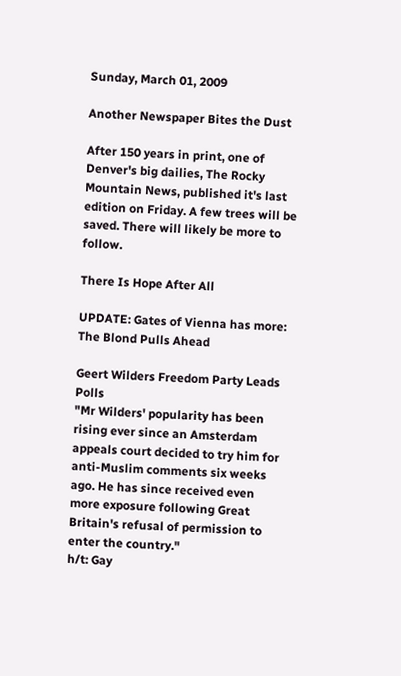Sunday, March 01, 2009

Another Newspaper Bites the Dust

After 150 years in print, one of Denver's big dailies, The Rocky Mountain News, published it's last edition on Friday. A few trees will be saved. There will likely be more to follow.

There Is Hope After All

UPDATE: Gates of Vienna has more: The Blond Pulls Ahead

Geert Wilders Freedom Party Leads Polls
"Mr Wilders' popularity has been rising ever since an Amsterdam appeals court decided to try him for anti-Muslim comments six weeks ago. He has since received even more exposure following Great Britain's refusal of permission to enter the country."
h/t: Gay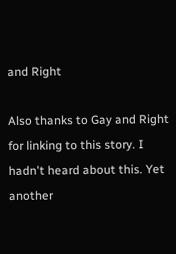and Right

Also thanks to Gay and Right for linking to this story. I hadn't heard about this. Yet another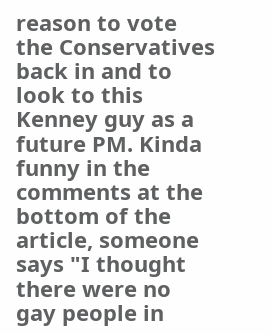reason to vote the Conservatives back in and to look to this Kenney guy as a future PM. Kinda funny in the comments at the bottom of the article, someone says "I thought there were no gay people in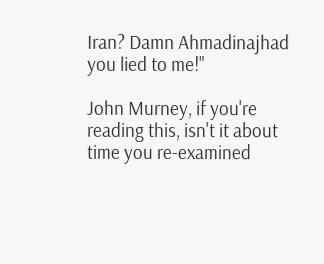Iran? Damn Ahmadinajhad you lied to me!"

John Murney, if you're reading this, isn't it about time you re-examined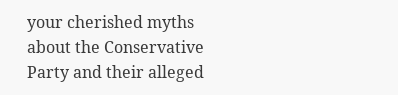your cherished myths about the Conservative Party and their alleged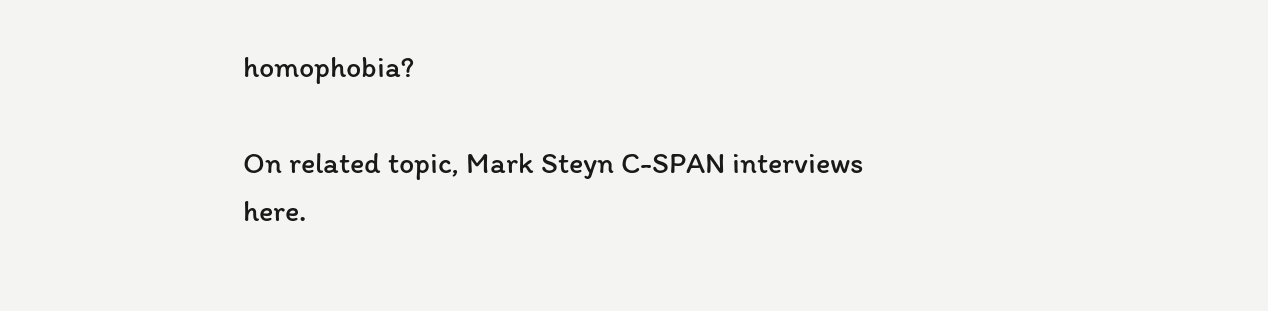homophobia?

On related topic, Mark Steyn C-SPAN interviews here.